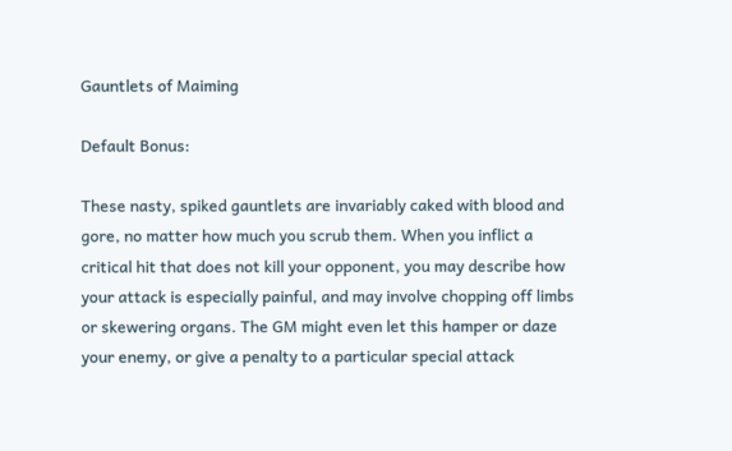Gauntlets of Maiming

Default Bonus:

These nasty, spiked gauntlets are invariably caked with blood and gore, no matter how much you scrub them. When you inflict a critical hit that does not kill your opponent, you may describe how your attack is especially painful, and may involve chopping off limbs or skewering organs. The GM might even let this hamper or daze your enemy, or give a penalty to a particular special attack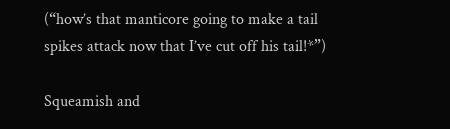(“how’s that manticore going to make a tail spikes attack now that I’ve cut off his tail!*”)

Squeamish and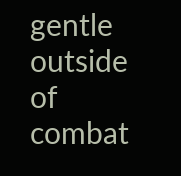gentle outside of combat